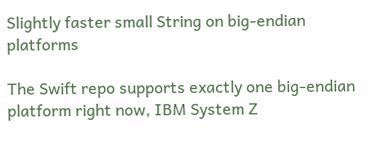Slightly faster small String on big-endian platforms

The Swift repo supports exactly one big-endian platform right now, IBM System Z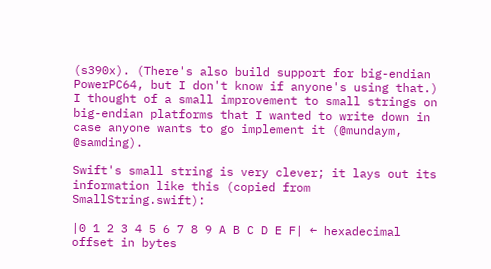(s390x). (There's also build support for big-endian PowerPC64, but I don't know if anyone's using that.) I thought of a small improvement to small strings on big-endian platforms that I wanted to write down in case anyone wants to go implement it (@mundaym, @samding).

Swift's small string is very clever; it lays out its information like this (copied from SmallString.swift):

|0 1 2 3 4 5 6 7 8 9 A B C D E F| ← hexadecimal offset in bytes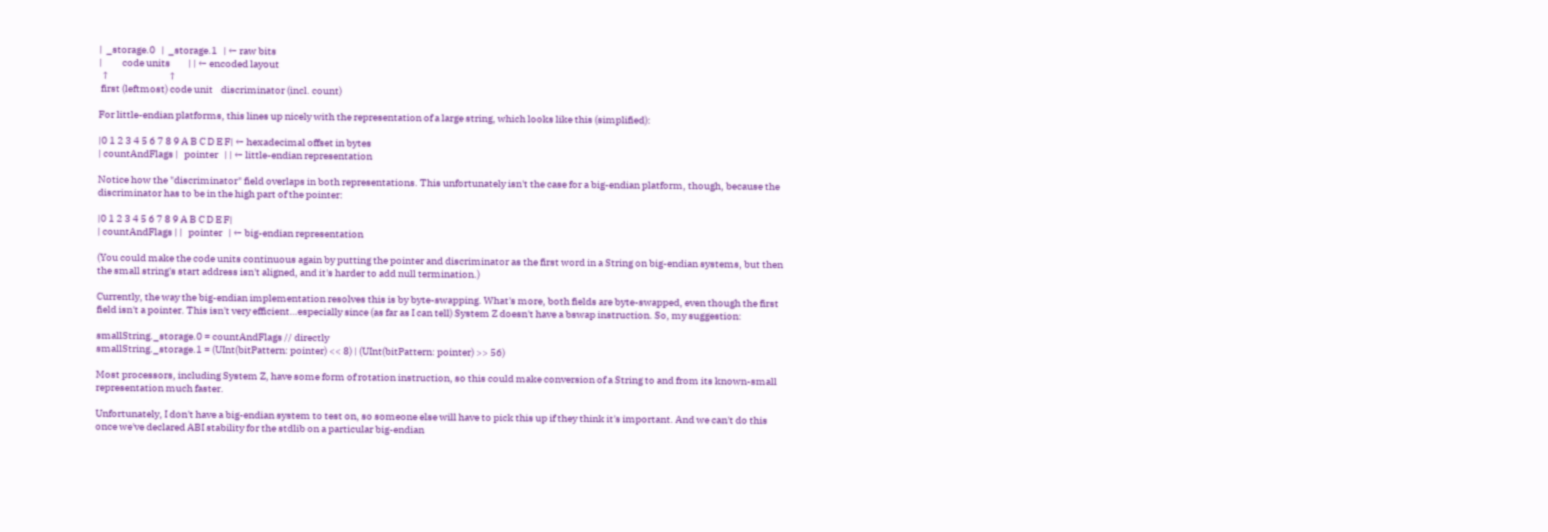|  _storage.0   |  _storage.1   | ← raw bits
|          code units         | | ← encoded layout
 ↑                             ↑
 first (leftmost) code unit    discriminator (incl. count)

For little-endian platforms, this lines up nicely with the representation of a large string, which looks like this (simplified):

|0 1 2 3 4 5 6 7 8 9 A B C D E F| ← hexadecimal offset in bytes
| countAndFlags |   pointer   | | ← little-endian representation

Notice how the "discriminator" field overlaps in both representations. This unfortunately isn't the case for a big-endian platform, though, because the discriminator has to be in the high part of the pointer:

|0 1 2 3 4 5 6 7 8 9 A B C D E F|
| countAndFlags | |   pointer   | ← big-endian representation

(You could make the code units continuous again by putting the pointer and discriminator as the first word in a String on big-endian systems, but then the small string's start address isn't aligned, and it's harder to add null termination.)

Currently, the way the big-endian implementation resolves this is by byte-swapping. What's more, both fields are byte-swapped, even though the first field isn't a pointer. This isn't very efficient…especially since (as far as I can tell) System Z doesn't have a bswap instruction. So, my suggestion:

smallString._storage.0 = countAndFlags // directly
smallString._storage.1 = (UInt(bitPattern: pointer) << 8) | (UInt(bitPattern: pointer) >> 56)

Most processors, including System Z, have some form of rotation instruction, so this could make conversion of a String to and from its known-small representation much faster.

Unfortunately, I don't have a big-endian system to test on, so someone else will have to pick this up if they think it's important. And we can't do this once we've declared ABI stability for the stdlib on a particular big-endian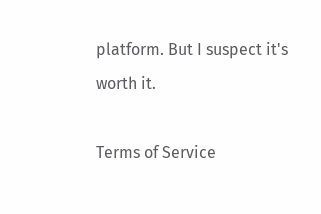platform. But I suspect it's worth it.

Terms of Service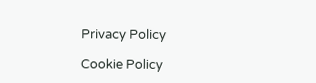Privacy Policy

Cookie Policy